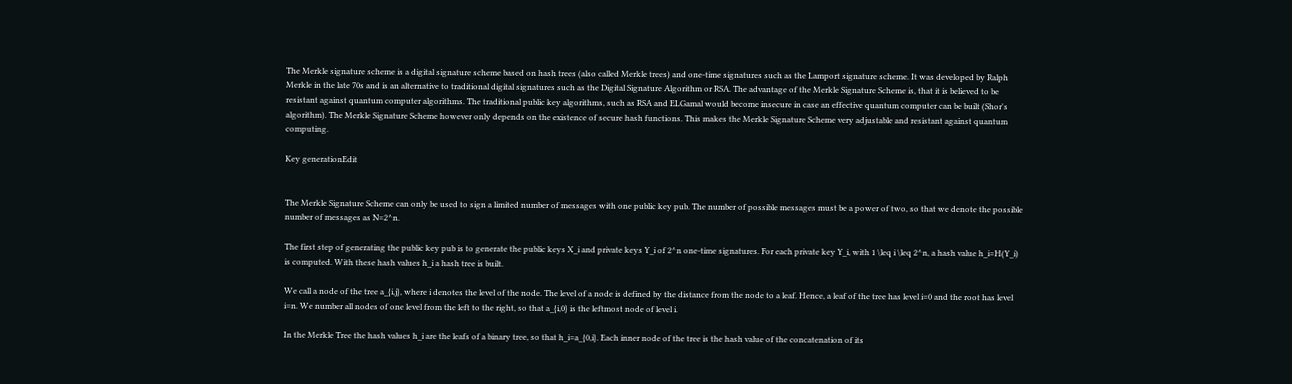The Merkle signature scheme is a digital signature scheme based on hash trees (also called Merkle trees) and one-time signatures such as the Lamport signature scheme. It was developed by Ralph Merkle in the late 70s and is an alternative to traditional digital signatures such as the Digital Signature Algorithm or RSA. The advantage of the Merkle Signature Scheme is, that it is believed to be resistant against quantum computer algorithms. The traditional public key algorithms, such as RSA and ELGamal would become insecure in case an effective quantum computer can be built (Shor's algorithm). The Merkle Signature Scheme however only depends on the existence of secure hash functions. This makes the Merkle Signature Scheme very adjustable and resistant against quantum computing.

Key generationEdit


The Merkle Signature Scheme can only be used to sign a limited number of messages with one public key pub. The number of possible messages must be a power of two, so that we denote the possible number of messages as N=2^n.

The first step of generating the public key pub is to generate the public keys X_i and private keys Y_i of 2^n one-time signatures. For each private key Y_i, with 1 \leq i \leq 2^n, a hash value h_i=H(Y_i) is computed. With these hash values h_i a hash tree is built.

We call a node of the tree a_{i,j}, where i denotes the level of the node. The level of a node is defined by the distance from the node to a leaf. Hence, a leaf of the tree has level i=0 and the root has level i=n. We number all nodes of one level from the left to the right, so that a_{i,0} is the leftmost node of level i.

In the Merkle Tree the hash values h_i are the leafs of a binary tree, so that h_i=a_{0,i}. Each inner node of the tree is the hash value of the concatenation of its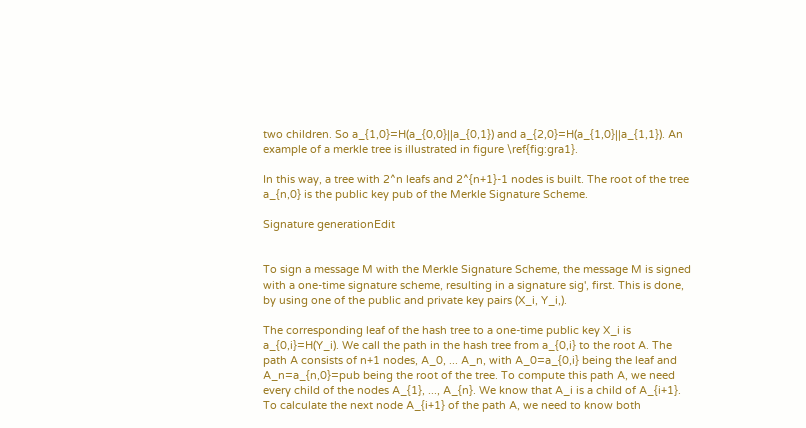two children. So a_{1,0}=H(a_{0,0}||a_{0,1}) and a_{2,0}=H(a_{1,0}||a_{1,1}). An example of a merkle tree is illustrated in figure \ref{fig:gra1}.

In this way, a tree with 2^n leafs and 2^{n+1}-1 nodes is built. The root of the tree a_{n,0} is the public key pub of the Merkle Signature Scheme.

Signature generationEdit


To sign a message M with the Merkle Signature Scheme, the message M is signed with a one-time signature scheme, resulting in a signature sig', first. This is done, by using one of the public and private key pairs (X_i, Y_i,).

The corresponding leaf of the hash tree to a one-time public key X_i is a_{0,i}=H(Y_i). We call the path in the hash tree from a_{0,i} to the root A. The path A consists of n+1 nodes, A_0, ... A_n, with A_0=a_{0,i} being the leaf and A_n=a_{n,0}=pub being the root of the tree. To compute this path A, we need every child of the nodes A_{1}, ..., A_{n}. We know that A_i is a child of A_{i+1}. To calculate the next node A_{i+1} of the path A, we need to know both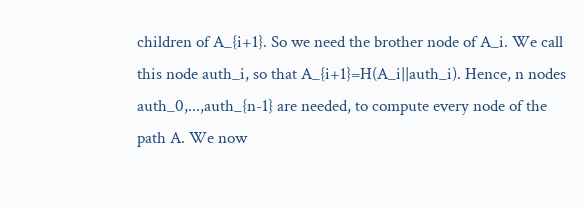children of A_{i+1}. So we need the brother node of A_i. We call this node auth_i, so that A_{i+1}=H(A_i||auth_i). Hence, n nodes auth_0,...,auth_{n-1} are needed, to compute every node of the path A. We now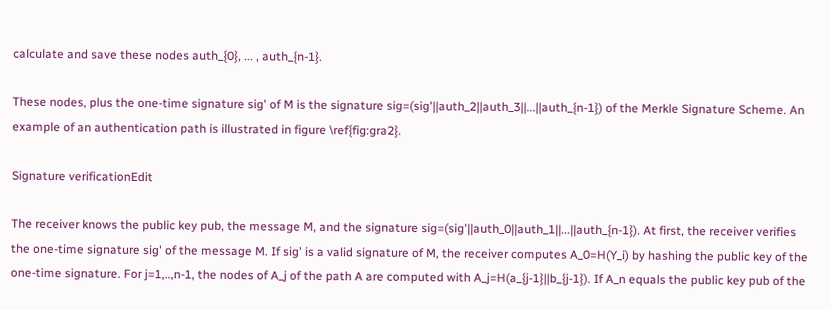calculate and save these nodes auth_{0}, ... , auth_{n-1}.

These nodes, plus the one-time signature sig' of M is the signature sig=(sig'||auth_2||auth_3||...||auth_{n-1}) of the Merkle Signature Scheme. An example of an authentication path is illustrated in figure \ref{fig:gra2}.

Signature verificationEdit

The receiver knows the public key pub, the message M, and the signature sig=(sig'||auth_0||auth_1||...||auth_{n-1}). At first, the receiver verifies the one-time signature sig' of the message M. If sig' is a valid signature of M, the receiver computes A_0=H(Y_i) by hashing the public key of the one-time signature. For j=1,..,n-1, the nodes of A_j of the path A are computed with A_j=H(a_{j-1}||b_{j-1}). If A_n equals the public key pub of the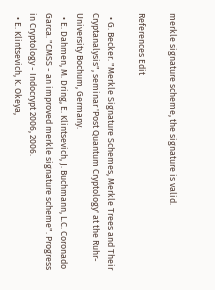merkle signature scheme, the signature is valid.

References Edit

  • G. Becker. "Merkle Signature Schemes, Merkle Trees and Their Cryptanalysis", seminar 'Post Quantum Cryptology' at the Ruhr-University Bochum, Germany.
  • E. Dahmen, M. Dring, E. Klintsevich, J. Buchmann, L.C. Coronado Garca. "CMSS - an improved merkle signature scheme". Progress in Cryptology - Indocrypt 2006, 2006.
  • E. Klintsevich, K. Okeya,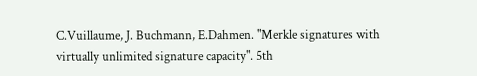C.Vuillaume, J. Buchmann, E.Dahmen. "Merkle signatures with virtually unlimited signature capacity". 5th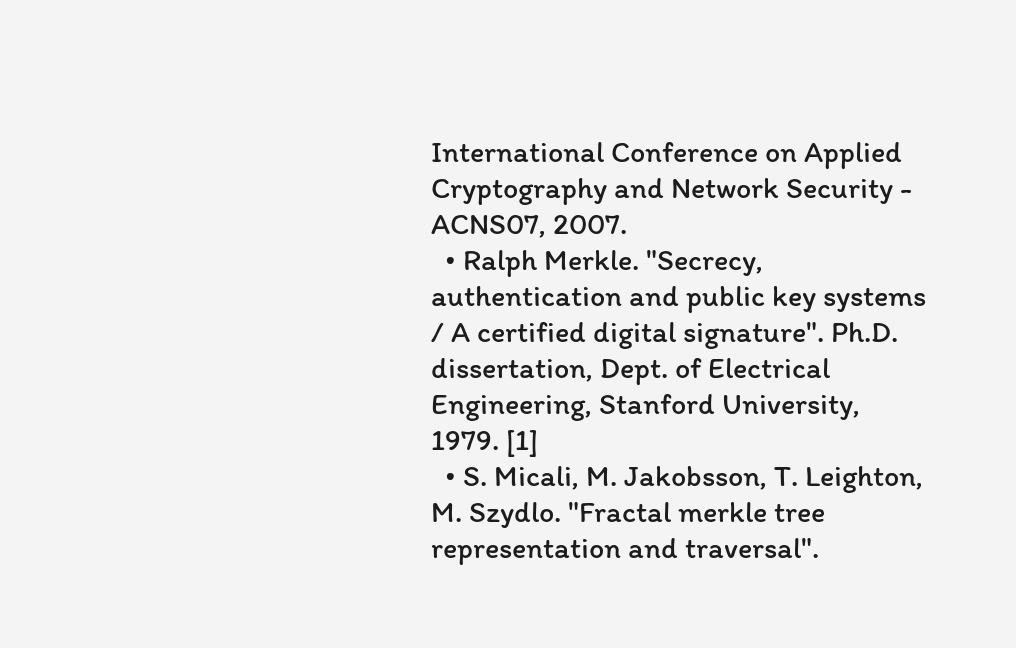International Conference on Applied Cryptography and Network Security - ACNS07, 2007.
  • Ralph Merkle. "Secrecy, authentication and public key systems / A certified digital signature". Ph.D. dissertation, Dept. of Electrical Engineering, Stanford University, 1979. [1]
  • S. Micali, M. Jakobsson, T. Leighton, M. Szydlo. "Fractal merkle tree representation and traversal".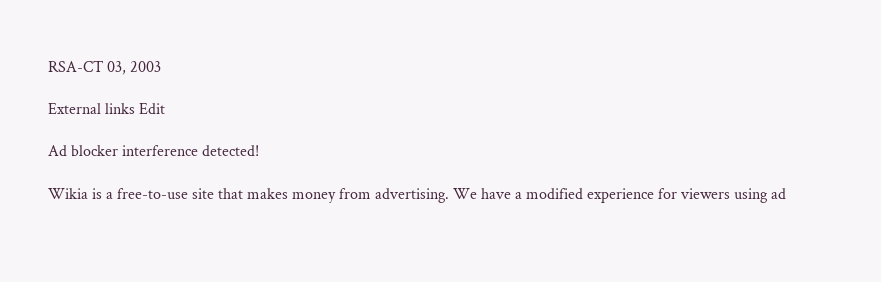RSA-CT 03, 2003

External links Edit

Ad blocker interference detected!

Wikia is a free-to-use site that makes money from advertising. We have a modified experience for viewers using ad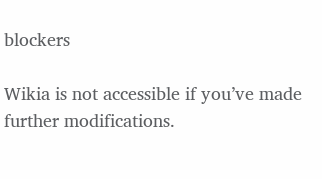blockers

Wikia is not accessible if you’ve made further modifications.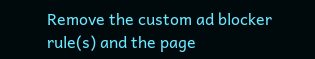Remove the custom ad blocker rule(s) and the page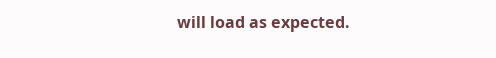will load as expected.